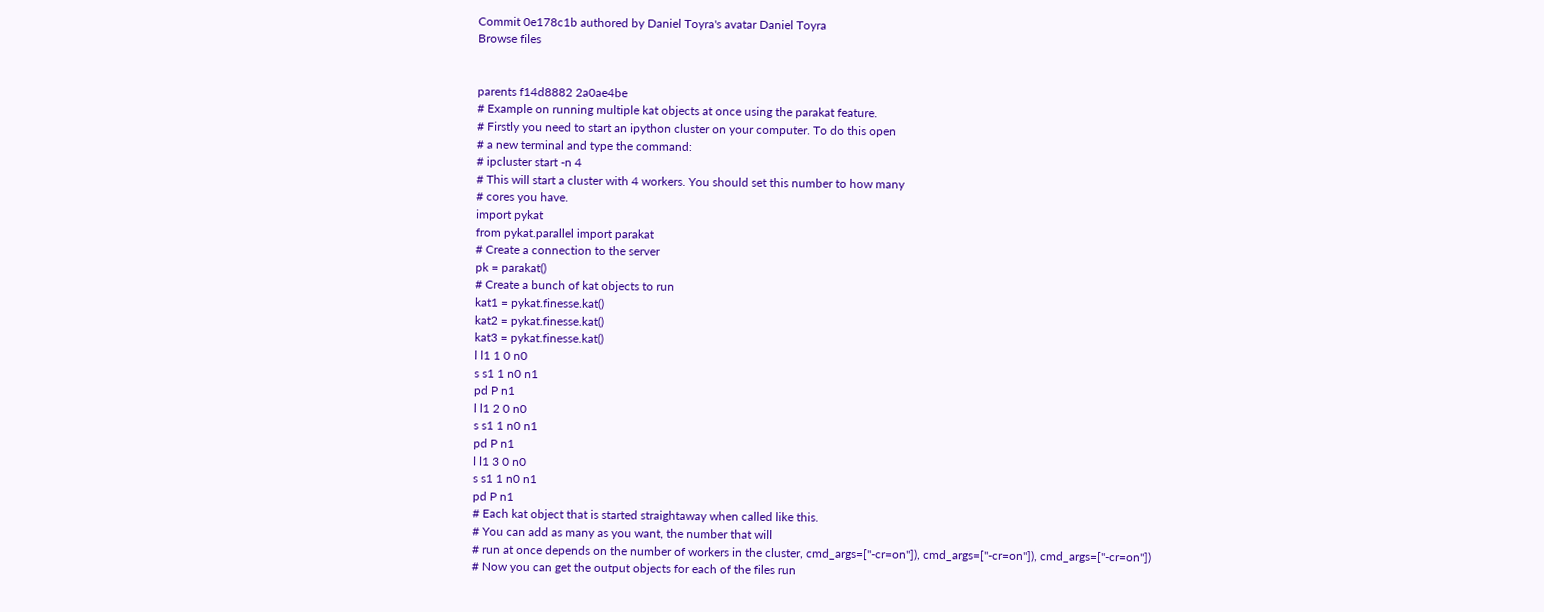Commit 0e178c1b authored by Daniel Toyra's avatar Daniel Toyra
Browse files


parents f14d8882 2a0ae4be
# Example on running multiple kat objects at once using the parakat feature.
# Firstly you need to start an ipython cluster on your computer. To do this open
# a new terminal and type the command:
# ipcluster start -n 4
# This will start a cluster with 4 workers. You should set this number to how many
# cores you have.
import pykat
from pykat.parallel import parakat
# Create a connection to the server
pk = parakat()
# Create a bunch of kat objects to run
kat1 = pykat.finesse.kat()
kat2 = pykat.finesse.kat()
kat3 = pykat.finesse.kat()
l l1 1 0 n0
s s1 1 n0 n1
pd P n1
l l1 2 0 n0
s s1 1 n0 n1
pd P n1
l l1 3 0 n0
s s1 1 n0 n1
pd P n1
# Each kat object that is started straightaway when called like this.
# You can add as many as you want, the number that will
# run at once depends on the number of workers in the cluster, cmd_args=["-cr=on"]), cmd_args=["-cr=on"]), cmd_args=["-cr=on"])
# Now you can get the output objects for each of the files run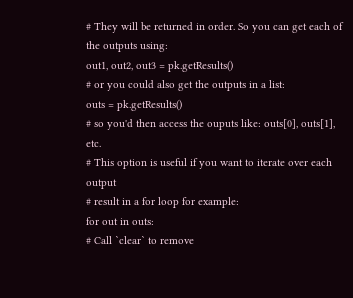# They will be returned in order. So you can get each of the outputs using:
out1, out2, out3 = pk.getResults()
# or you could also get the outputs in a list:
outs = pk.getResults()
# so you'd then access the ouputs like: outs[0], outs[1], etc.
# This option is useful if you want to iterate over each output
# result in a for loop for example:
for out in outs:
# Call `clear` to remove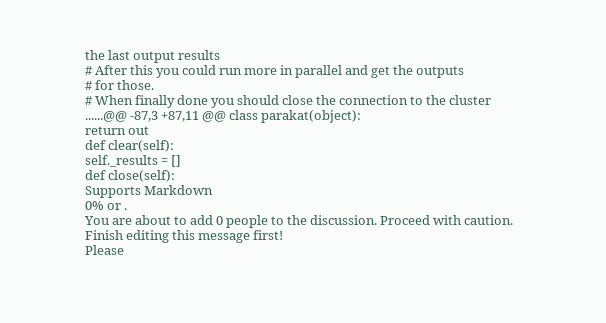the last output results
# After this you could run more in parallel and get the outputs
# for those.
# When finally done you should close the connection to the cluster
......@@ -87,3 +87,11 @@ class parakat(object):
return out
def clear(self):
self._results = []
def close(self):
Supports Markdown
0% or .
You are about to add 0 people to the discussion. Proceed with caution.
Finish editing this message first!
Please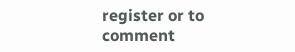register or to comment